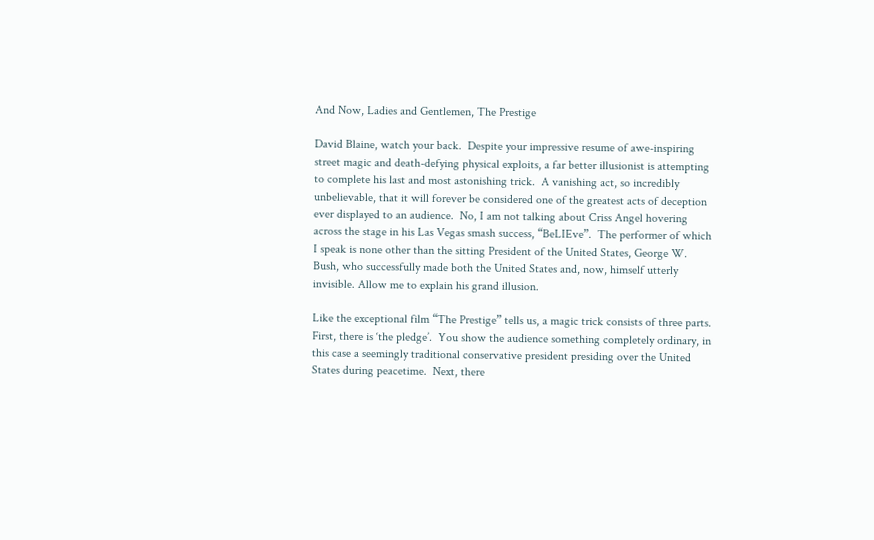And Now, Ladies and Gentlemen, The Prestige

David Blaine, watch your back.  Despite your impressive resume of awe-inspiring street magic and death-defying physical exploits, a far better illusionist is attempting to complete his last and most astonishing trick.  A vanishing act, so incredibly unbelievable, that it will forever be considered one of the greatest acts of deception ever displayed to an audience.  No, I am not talking about Criss Angel hovering across the stage in his Las Vegas smash success, “BeLIEve”.  The performer of which I speak is none other than the sitting President of the United States, George W. Bush, who successfully made both the United States and, now, himself utterly invisible. Allow me to explain his grand illusion.

Like the exceptional film “The Prestige” tells us, a magic trick consists of three parts.  First, there is ‘the pledge’.  You show the audience something completely ordinary, in this case a seemingly traditional conservative president presiding over the United States during peacetime.  Next, there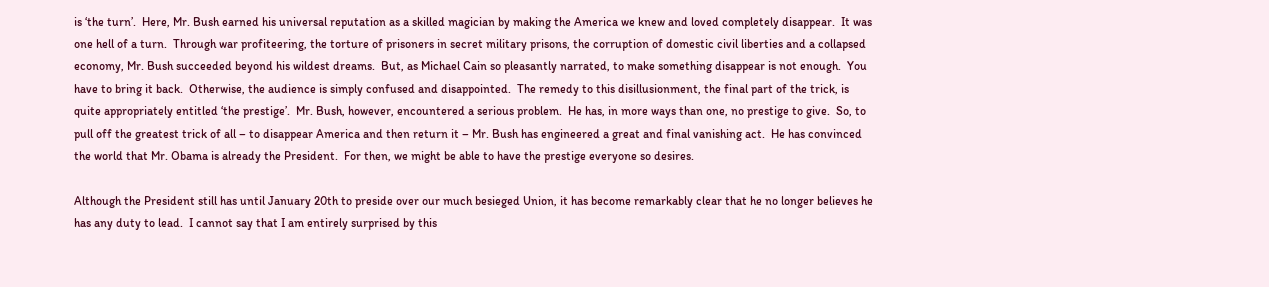is ‘the turn’.  Here, Mr. Bush earned his universal reputation as a skilled magician by making the America we knew and loved completely disappear.  It was one hell of a turn.  Through war profiteering, the torture of prisoners in secret military prisons, the corruption of domestic civil liberties and a collapsed economy, Mr. Bush succeeded beyond his wildest dreams.  But, as Michael Cain so pleasantly narrated, to make something disappear is not enough.  You have to bring it back.  Otherwise, the audience is simply confused and disappointed.  The remedy to this disillusionment, the final part of the trick, is quite appropriately entitled ‘the prestige’.  Mr. Bush, however, encountered a serious problem.  He has, in more ways than one, no prestige to give.  So, to pull off the greatest trick of all – to disappear America and then return it – Mr. Bush has engineered a great and final vanishing act.  He has convinced the world that Mr. Obama is already the President.  For then, we might be able to have the prestige everyone so desires.

Although the President still has until January 20th to preside over our much besieged Union, it has become remarkably clear that he no longer believes he has any duty to lead.  I cannot say that I am entirely surprised by this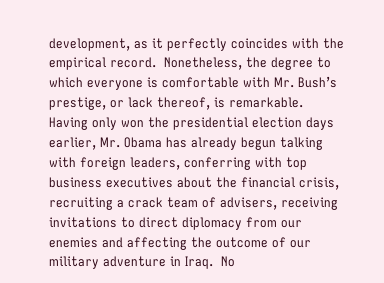development, as it perfectly coincides with the empirical record.  Nonetheless, the degree to which everyone is comfortable with Mr. Bush’s prestige, or lack thereof, is remarkable.  Having only won the presidential election days earlier, Mr. Obama has already begun talking with foreign leaders, conferring with top business executives about the financial crisis, recruiting a crack team of advisers, receiving invitations to direct diplomacy from our enemies and affecting the outcome of our military adventure in Iraq.  No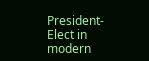President-Elect in modern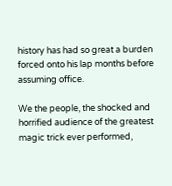history has had so great a burden forced onto his lap months before assuming office.

We the people, the shocked and horrified audience of the greatest magic trick ever performed,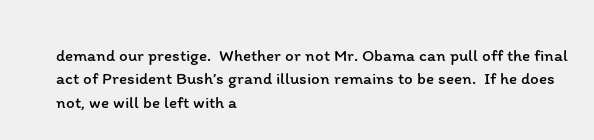demand our prestige.  Whether or not Mr. Obama can pull off the final act of President Bush’s grand illusion remains to be seen.  If he does not, we will be left with a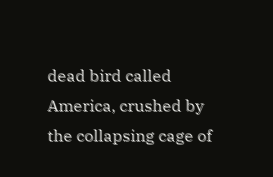dead bird called America, crushed by the collapsing cage of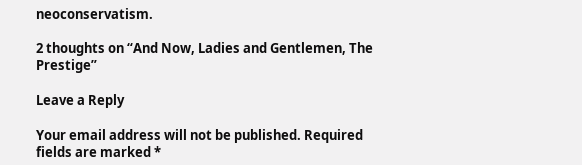neoconservatism.

2 thoughts on “And Now, Ladies and Gentlemen, The Prestige”

Leave a Reply

Your email address will not be published. Required fields are marked *